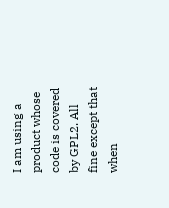I am using a product whose code is covered by GPL2. All fine except that when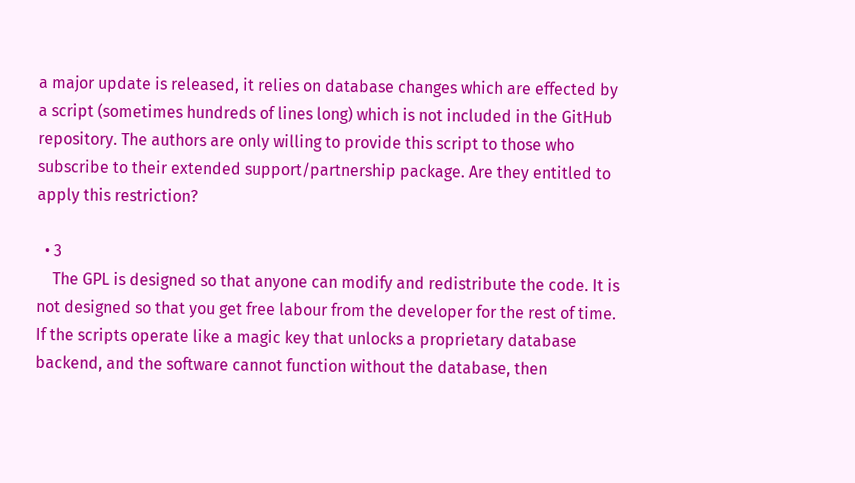a major update is released, it relies on database changes which are effected by a script (sometimes hundreds of lines long) which is not included in the GitHub repository. The authors are only willing to provide this script to those who subscribe to their extended support/partnership package. Are they entitled to apply this restriction?

  • 3
    The GPL is designed so that anyone can modify and redistribute the code. It is not designed so that you get free labour from the developer for the rest of time. If the scripts operate like a magic key that unlocks a proprietary database backend, and the software cannot function without the database, then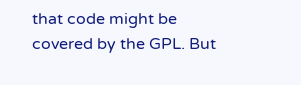that code might be covered by the GPL. But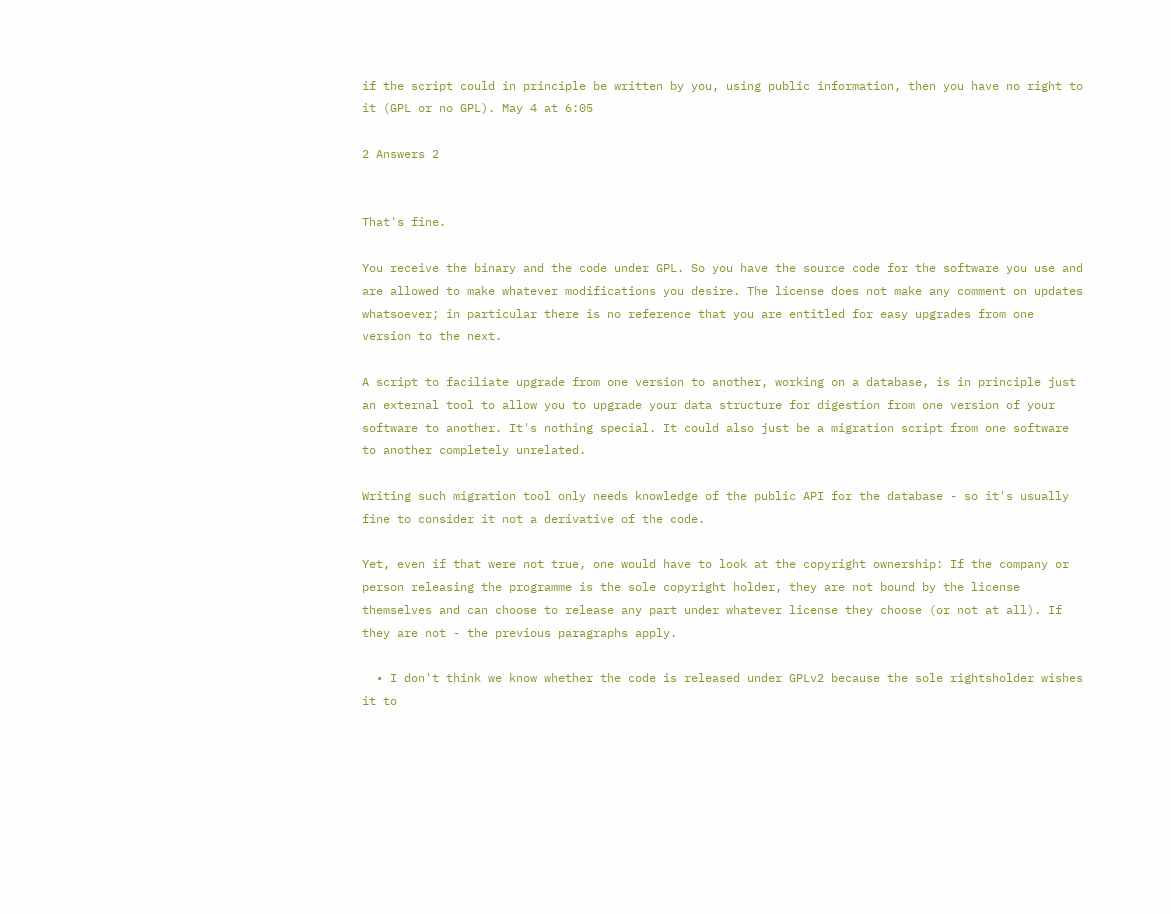if the script could in principle be written by you, using public information, then you have no right to it (GPL or no GPL). May 4 at 6:05

2 Answers 2


That's fine.

You receive the binary and the code under GPL. So you have the source code for the software you use and are allowed to make whatever modifications you desire. The license does not make any comment on updates whatsoever; in particular there is no reference that you are entitled for easy upgrades from one version to the next.

A script to faciliate upgrade from one version to another, working on a database, is in principle just an external tool to allow you to upgrade your data structure for digestion from one version of your software to another. It's nothing special. It could also just be a migration script from one software to another completely unrelated.

Writing such migration tool only needs knowledge of the public API for the database - so it's usually fine to consider it not a derivative of the code.

Yet, even if that were not true, one would have to look at the copyright ownership: If the company or person releasing the programme is the sole copyright holder, they are not bound by the license themselves and can choose to release any part under whatever license they choose (or not at all). If they are not - the previous paragraphs apply.

  • I don't think we know whether the code is released under GPLv2 because the sole rightsholder wishes it to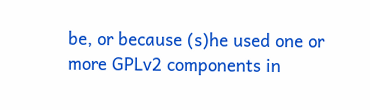be, or because (s)he used one or more GPLv2 components in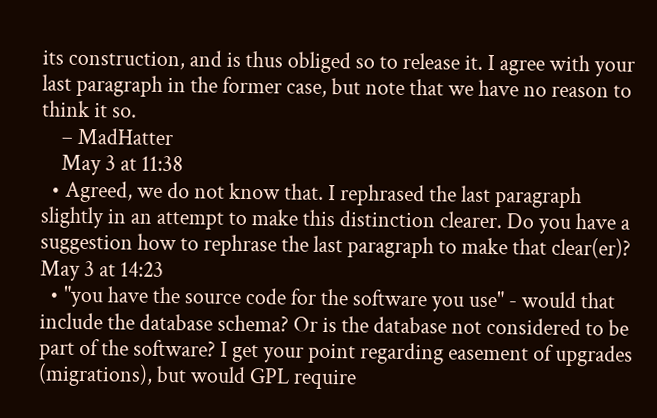its construction, and is thus obliged so to release it. I agree with your last paragraph in the former case, but note that we have no reason to think it so.
    – MadHatter
    May 3 at 11:38
  • Agreed, we do not know that. I rephrased the last paragraph slightly in an attempt to make this distinction clearer. Do you have a suggestion how to rephrase the last paragraph to make that clear(er)? May 3 at 14:23
  • "you have the source code for the software you use" - would that include the database schema? Or is the database not considered to be part of the software? I get your point regarding easement of upgrades (migrations), but would GPL require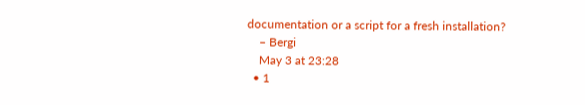documentation or a script for a fresh installation?
    – Bergi
    May 3 at 23:28
  • 1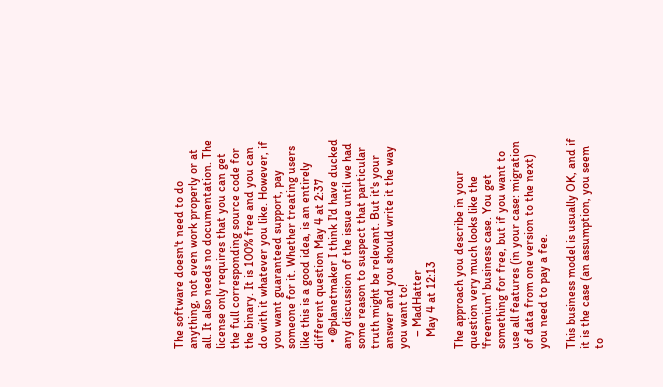The software doesn't need to do anything, not even work properly or at all. It also needs no documentation. The license only requires that you can get the full corresponding source code for the binary. It is 100% free and you can do with it whatever you like. However, if you want guaranteed support, pay someone for it. Whether treating users like this is a good idea, is an entirely different question May 4 at 2:37
  • @planetmaker I think I'd have ducked any discussion of the issue until we had some reason to suspect that particular truth might be relevant. But it's your answer and you should write it the way you want to!
    – MadHatter
    May 4 at 12:13

The approach you describe in your question very much looks like the 'freemium' business case. You get something for free, but if you want to use all features (in your case: migration of data from one version to the next) you need to pay a fee.

This business model is usually OK, and if it is the case (an assumption, you seem to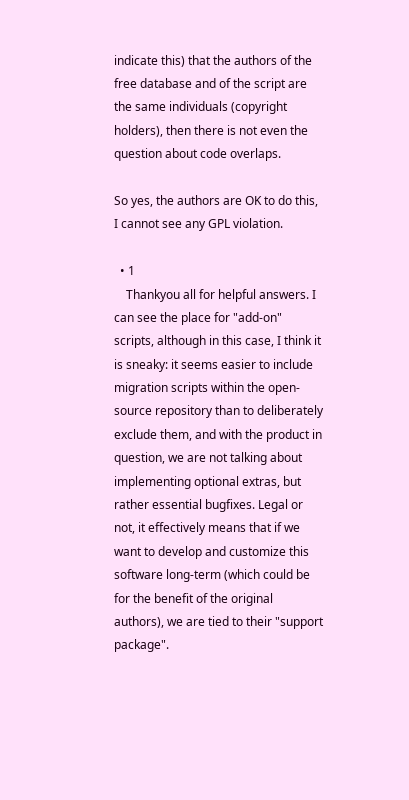indicate this) that the authors of the free database and of the script are the same individuals (copyright holders), then there is not even the question about code overlaps.

So yes, the authors are OK to do this, I cannot see any GPL violation.

  • 1
    Thankyou all for helpful answers. I can see the place for "add-on" scripts, although in this case, I think it is sneaky: it seems easier to include migration scripts within the open-source repository than to deliberately exclude them, and with the product in question, we are not talking about implementing optional extras, but rather essential bugfixes. Legal or not, it effectively means that if we want to develop and customize this software long-term (which could be for the benefit of the original authors), we are tied to their "support package".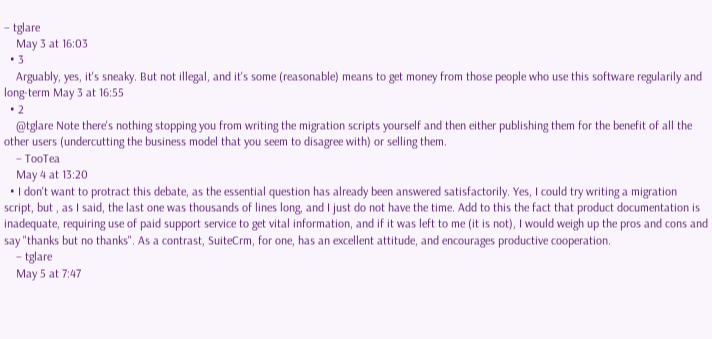– tglare
    May 3 at 16:03
  • 3
    Arguably, yes, it's sneaky. But not illegal, and it's some (reasonable) means to get money from those people who use this software regularily and long-term May 3 at 16:55
  • 2
    @tglare Note there's nothing stopping you from writing the migration scripts yourself and then either publishing them for the benefit of all the other users (undercutting the business model that you seem to disagree with) or selling them.
    – TooTea
    May 4 at 13:20
  • I don't want to protract this debate, as the essential question has already been answered satisfactorily. Yes, I could try writing a migration script, but , as I said, the last one was thousands of lines long, and I just do not have the time. Add to this the fact that product documentation is inadequate, requiring use of paid support service to get vital information, and if it was left to me (it is not), I would weigh up the pros and cons and say "thanks but no thanks". As a contrast, SuiteCrm, for one, has an excellent attitude, and encourages productive cooperation.
    – tglare
    May 5 at 7:47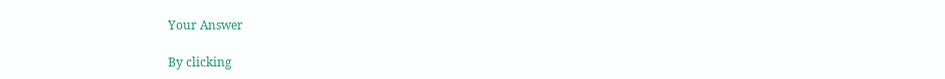Your Answer

By clicking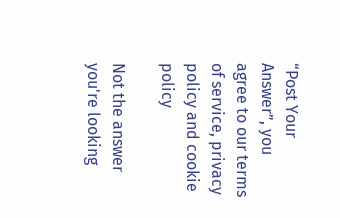“Post Your Answer”, you agree to our terms of service, privacy policy and cookie policy

Not the answer you're looking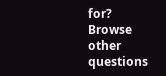for? Browse other questions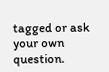tagged or ask your own question.